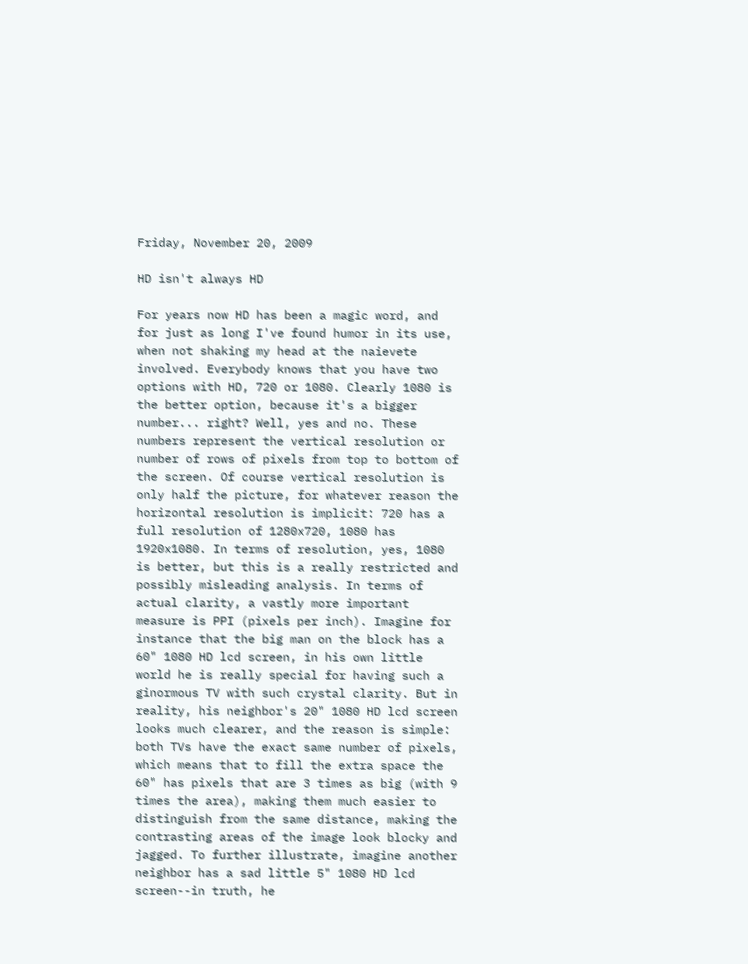Friday, November 20, 2009

HD isn't always HD

For years now HD has been a magic word, and for just as long I've found humor in its use, when not shaking my head at the naievete involved. Everybody knows that you have two options with HD, 720 or 1080. Clearly 1080 is the better option, because it's a bigger number... right? Well, yes and no. These numbers represent the vertical resolution or number of rows of pixels from top to bottom of the screen. Of course vertical resolution is only half the picture, for whatever reason the horizontal resolution is implicit: 720 has a full resolution of 1280x720, 1080 has 1920x1080. In terms of resolution, yes, 1080 is better, but this is a really restricted and possibly misleading analysis. In terms of actual clarity, a vastly more important measure is PPI (pixels per inch). Imagine for instance that the big man on the block has a 60" 1080 HD lcd screen, in his own little world he is really special for having such a ginormous TV with such crystal clarity. But in reality, his neighbor's 20" 1080 HD lcd screen looks much clearer, and the reason is simple: both TVs have the exact same number of pixels, which means that to fill the extra space the 60" has pixels that are 3 times as big (with 9 times the area), making them much easier to distinguish from the same distance, making the contrasting areas of the image look blocky and jagged. To further illustrate, imagine another neighbor has a sad little 5" 1080 HD lcd screen--in truth, he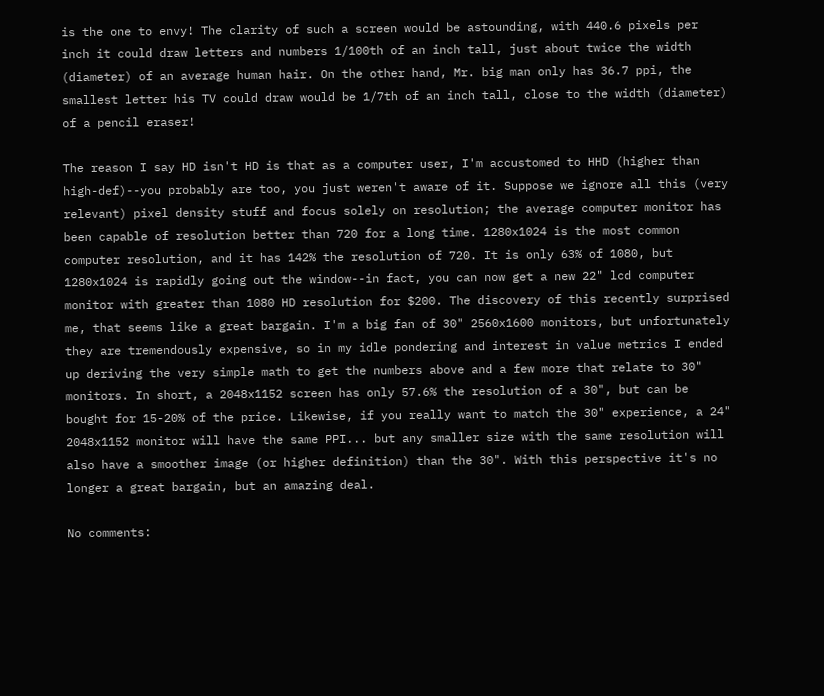is the one to envy! The clarity of such a screen would be astounding, with 440.6 pixels per inch it could draw letters and numbers 1/100th of an inch tall, just about twice the width (diameter) of an average human hair. On the other hand, Mr. big man only has 36.7 ppi, the smallest letter his TV could draw would be 1/7th of an inch tall, close to the width (diameter) of a pencil eraser!

The reason I say HD isn't HD is that as a computer user, I'm accustomed to HHD (higher than high-def)--you probably are too, you just weren't aware of it. Suppose we ignore all this (very relevant) pixel density stuff and focus solely on resolution; the average computer monitor has been capable of resolution better than 720 for a long time. 1280x1024 is the most common computer resolution, and it has 142% the resolution of 720. It is only 63% of 1080, but 1280x1024 is rapidly going out the window--in fact, you can now get a new 22" lcd computer monitor with greater than 1080 HD resolution for $200. The discovery of this recently surprised me, that seems like a great bargain. I'm a big fan of 30" 2560x1600 monitors, but unfortunately they are tremendously expensive, so in my idle pondering and interest in value metrics I ended up deriving the very simple math to get the numbers above and a few more that relate to 30" monitors. In short, a 2048x1152 screen has only 57.6% the resolution of a 30", but can be bought for 15-20% of the price. Likewise, if you really want to match the 30" experience, a 24" 2048x1152 monitor will have the same PPI... but any smaller size with the same resolution will also have a smoother image (or higher definition) than the 30". With this perspective it's no longer a great bargain, but an amazing deal.

No comments: